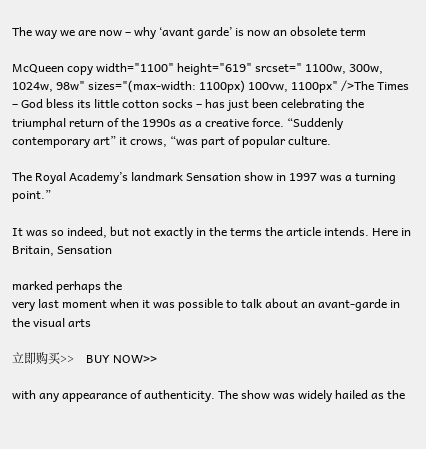The way we are now – why ‘avant garde’ is now an obsolete term

McQueen copy width="1100" height="619" srcset=" 1100w, 300w, 1024w, 98w" sizes="(max-width: 1100px) 100vw, 1100px" />The Times – God bless its little cotton socks – has just been celebrating the triumphal return of the 1990s as a creative force. “Suddenly contemporary art” it crows, “was part of popular culture.

The Royal Academy’s landmark Sensation show in 1997 was a turning point.”

It was so indeed, but not exactly in the terms the article intends. Here in Britain, Sensation

marked perhaps the
very last moment when it was possible to talk about an avant-garde in the visual arts

立即购买>>    BUY NOW>>

with any appearance of authenticity. The show was widely hailed as the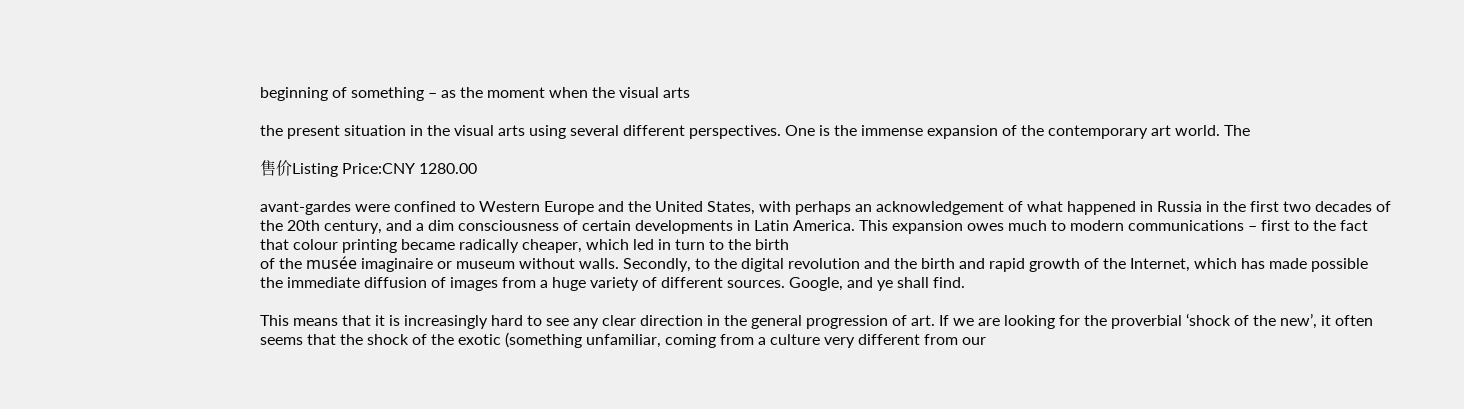beginning of something – as the moment when the visual arts

the present situation in the visual arts using several different perspectives. One is the immense expansion of the contemporary art world. The

售价Listing Price:CNY 1280.00

avant-gardes were confined to Western Europe and the United States, with perhaps an acknowledgement of what happened in Russia in the first two decades of the 20th century, and a dim consciousness of certain developments in Latin America. This expansion owes much to modern communications – first to the fact that colour printing became radically cheaper, which led in turn to the birth
of the musée imaginaire or museum without walls. Secondly, to the digital revolution and the birth and rapid growth of the Internet, which has made possible the immediate diffusion of images from a huge variety of different sources. Google, and ye shall find.

This means that it is increasingly hard to see any clear direction in the general progression of art. If we are looking for the proverbial ‘shock of the new’, it often seems that the shock of the exotic (something unfamiliar, coming from a culture very different from our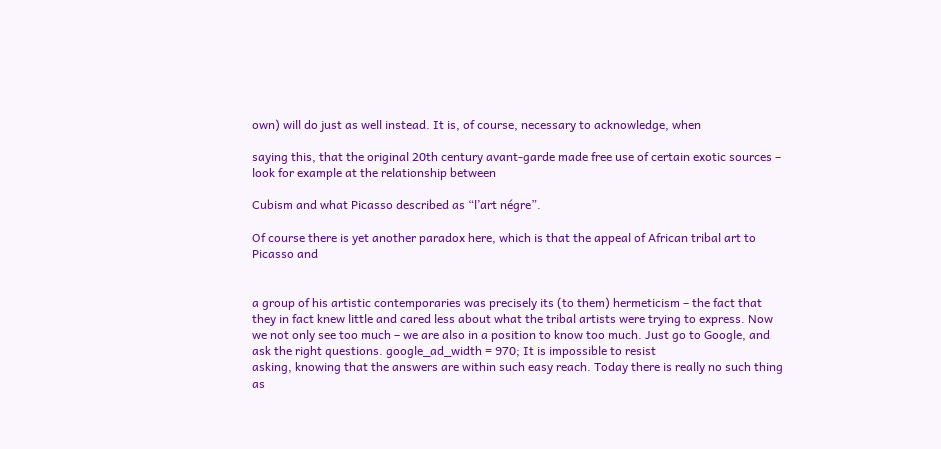own) will do just as well instead. It is, of course, necessary to acknowledge, when

saying this, that the original 20th century avant-garde made free use of certain exotic sources – look for example at the relationship between

Cubism and what Picasso described as “l’art négre”.

Of course there is yet another paradox here, which is that the appeal of African tribal art to Picasso and


a group of his artistic contemporaries was precisely its (to them) hermeticism – the fact that they in fact knew little and cared less about what the tribal artists were trying to express. Now we not only see too much – we are also in a position to know too much. Just go to Google, and ask the right questions. google_ad_width = 970; It is impossible to resist
asking, knowing that the answers are within such easy reach. Today there is really no such thing as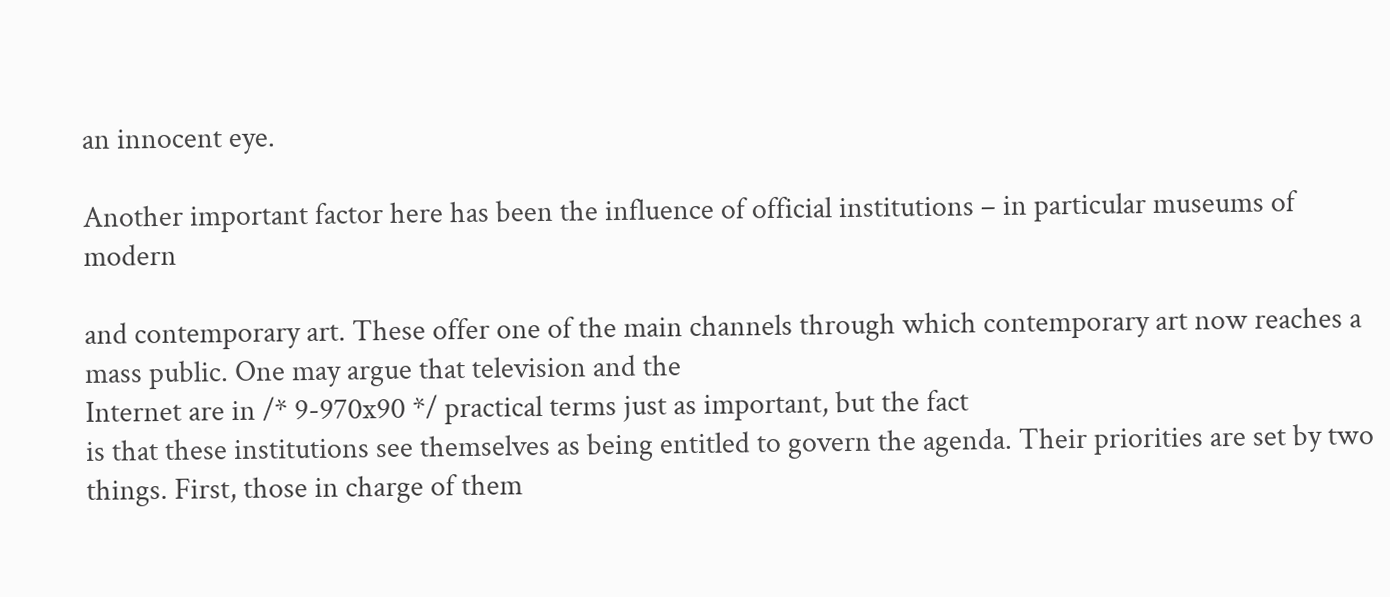an innocent eye.

Another important factor here has been the influence of official institutions – in particular museums of modern

and contemporary art. These offer one of the main channels through which contemporary art now reaches a mass public. One may argue that television and the
Internet are in /* 9-970x90 */ practical terms just as important, but the fact
is that these institutions see themselves as being entitled to govern the agenda. Their priorities are set by two things. First, those in charge of them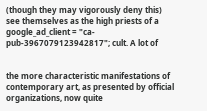(though they may vigorously deny this) see themselves as the high priests of a google_ad_client = "ca-pub-3967079123942817"; cult. A lot of


the more characteristic manifestations of contemporary art, as presented by official organizations, now quite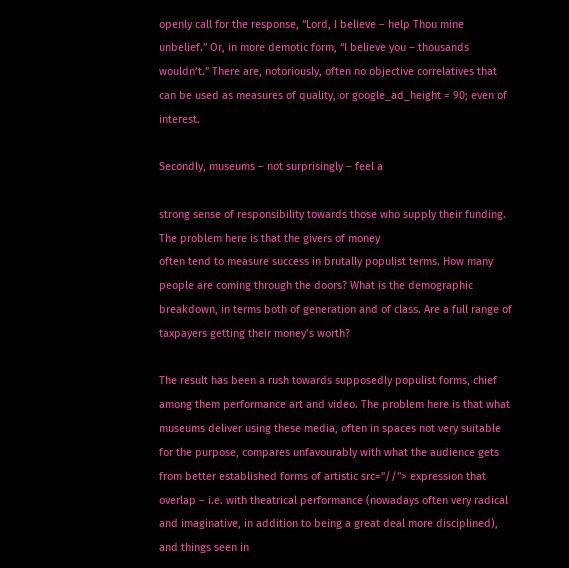openly call for the response, “Lord, I believe – help Thou mine unbelief.” Or, in more demotic form, “I believe you – thousands wouldn’t.” There are, notoriously, often no objective correlatives that can be used as measures of quality, or google_ad_height = 90; even of interest.

Secondly, museums – not surprisingly – feel a

strong sense of responsibility towards those who supply their funding. The problem here is that the givers of money
often tend to measure success in brutally populist terms. How many people are coming through the doors? What is the demographic breakdown, in terms both of generation and of class. Are a full range of taxpayers getting their money’s worth?

The result has been a rush towards supposedly populist forms, chief among them performance art and video. The problem here is that what museums deliver using these media, often in spaces not very suitable for the purpose, compares unfavourably with what the audience gets from better established forms of artistic src="//"> expression that overlap – i.e. with theatrical performance (nowadays often very radical and imaginative, in addition to being a great deal more disciplined), and things seen in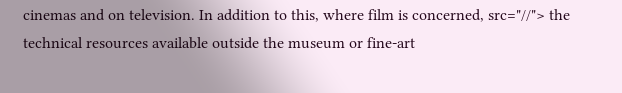cinemas and on television. In addition to this, where film is concerned, src="//"> the technical resources available outside the museum or fine-art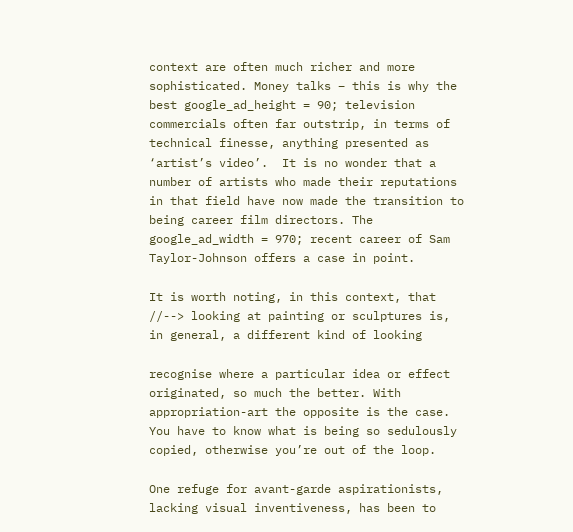context are often much richer and more sophisticated. Money talks – this is why the best google_ad_height = 90; television commercials often far outstrip, in terms of technical finesse, anything presented as ‘artist’s video’.  It is no wonder that a number of artists who made their reputations in that field have now made the transition to being career film directors. The google_ad_width = 970; recent career of Sam Taylor-Johnson offers a case in point.

It is worth noting, in this context, that //--> looking at painting or sculptures is, in general, a different kind of looking

recognise where a particular idea or effect originated, so much the better. With appropriation-art the opposite is the case. You have to know what is being so sedulously copied, otherwise you’re out of the loop.

One refuge for avant-garde aspirationists, lacking visual inventiveness, has been to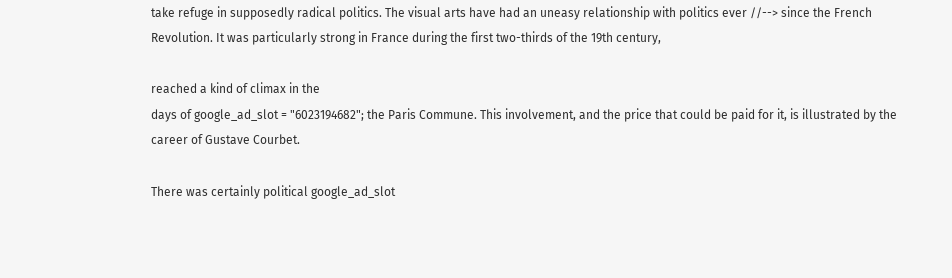take refuge in supposedly radical politics. The visual arts have had an uneasy relationship with politics ever //--> since the French Revolution. It was particularly strong in France during the first two-thirds of the 19th century,

reached a kind of climax in the
days of google_ad_slot = "6023194682"; the Paris Commune. This involvement, and the price that could be paid for it, is illustrated by the career of Gustave Courbet.

There was certainly political google_ad_slot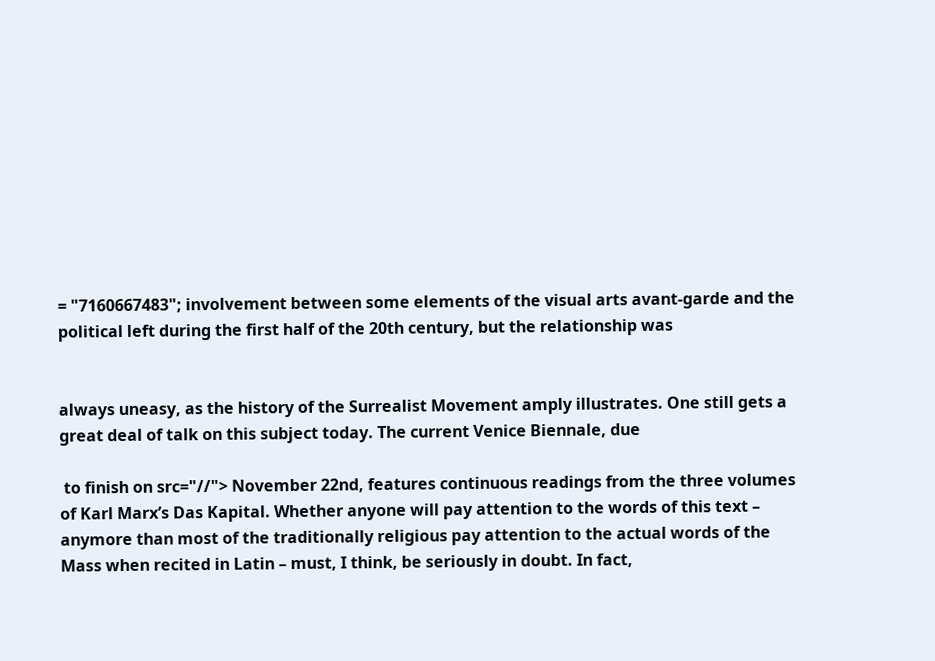= "7160667483"; involvement between some elements of the visual arts avant-garde and the political left during the first half of the 20th century, but the relationship was


always uneasy, as the history of the Surrealist Movement amply illustrates. One still gets a great deal of talk on this subject today. The current Venice Biennale, due

 to finish on src="//"> November 22nd, features continuous readings from the three volumes of Karl Marx’s Das Kapital. Whether anyone will pay attention to the words of this text – anymore than most of the traditionally religious pay attention to the actual words of the Mass when recited in Latin – must, I think, be seriously in doubt. In fact,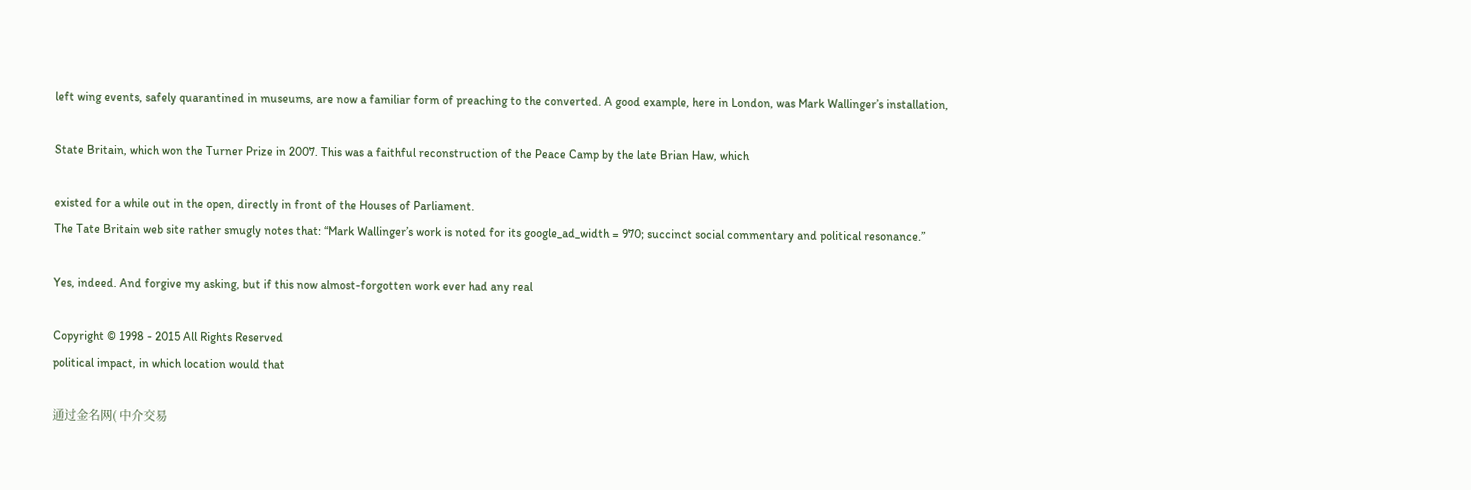left wing events, safely quarantined in museums, are now a familiar form of preaching to the converted. A good example, here in London, was Mark Wallinger’s installation,

State Britain, which won the Turner Prize in 2007. This was a faithful reconstruction of the Peace Camp by the late Brian Haw, which

existed for a while out in the open, directly in front of the Houses of Parliament.
The Tate Britain web site rather smugly notes that: “Mark Wallinger’s work is noted for its google_ad_width = 970; succinct social commentary and political resonance.”

Yes, indeed. And forgive my asking, but if this now almost-forgotten work ever had any real

Copyright © 1998 - 2015 All Rights Reserved
political impact, in which location would that

通过金名网( 中介交易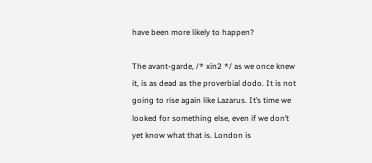have been more likely to happen?

The avant-garde, /* xin2 */ as we once knew it, is as dead as the proverbial dodo. It is not going to rise again like Lazarus. It’s time we looked for something else, even if we don’t yet know what that is. London is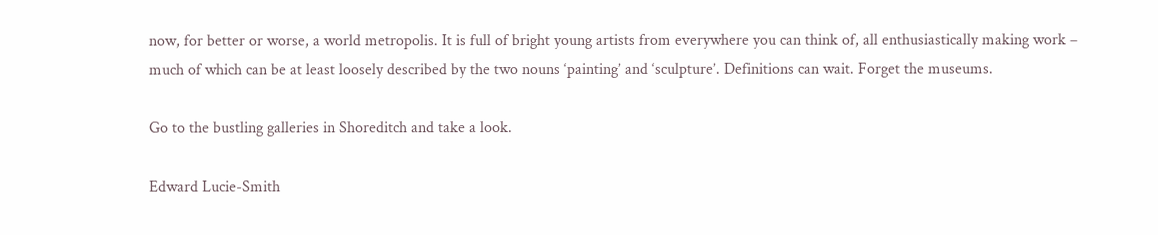now, for better or worse, a world metropolis. It is full of bright young artists from everywhere you can think of, all enthusiastically making work – much of which can be at least loosely described by the two nouns ‘painting’ and ‘sculpture’. Definitions can wait. Forget the museums.

Go to the bustling galleries in Shoreditch and take a look.

Edward Lucie-Smith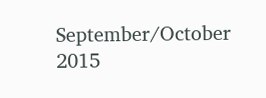September/October 2015